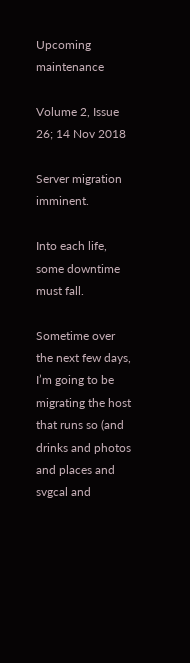Upcoming maintenance

Volume 2, Issue 26; 14 Nov 2018

Server migration imminent.

Into each life, some downtime must fall.

Sometime over the next few days, I’m going to be migrating the host that runs so (and drinks and photos and places and svgcal and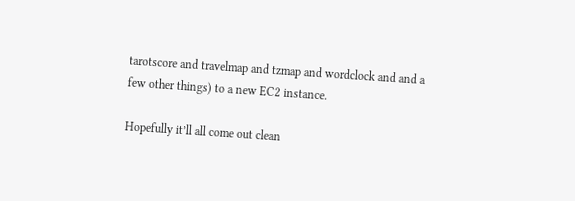tarotscore and travelmap and tzmap and wordclock and and a few other things) to a new EC2 instance.

Hopefully it’ll all come out clean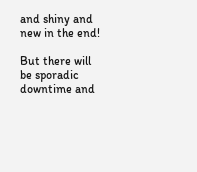and shiny and new in the end!

But there will be sporadic downtime and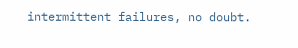intermittent failures, no doubt.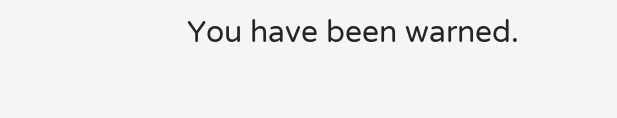You have been warned.